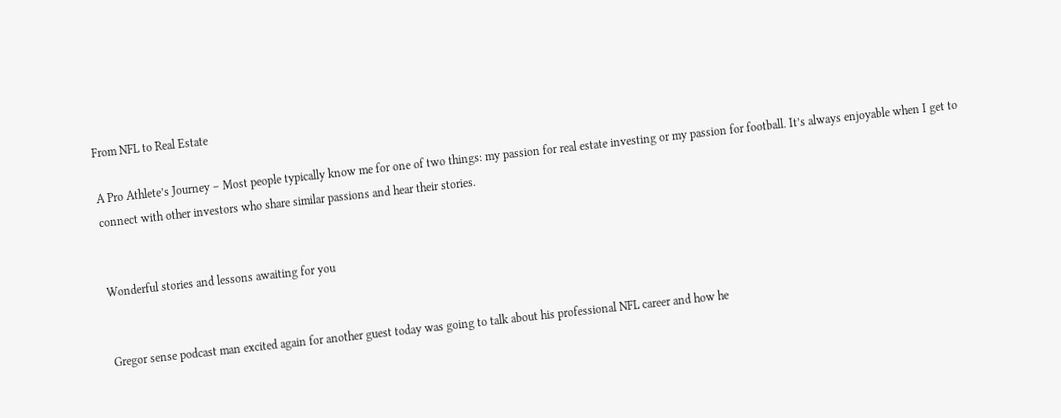From NFL to Real Estate

A Pro Athlete’s Journey – Most people typically know me for one of two things: my passion for real estate investing or my passion for football. It’s always enjoyable when I get to connect with other investors who share similar passions and hear their stories.


Wonderful stories and lessons awaiting for you


Gregor sense podcast man excited again for another guest today was going to talk about his professional NFL career and how he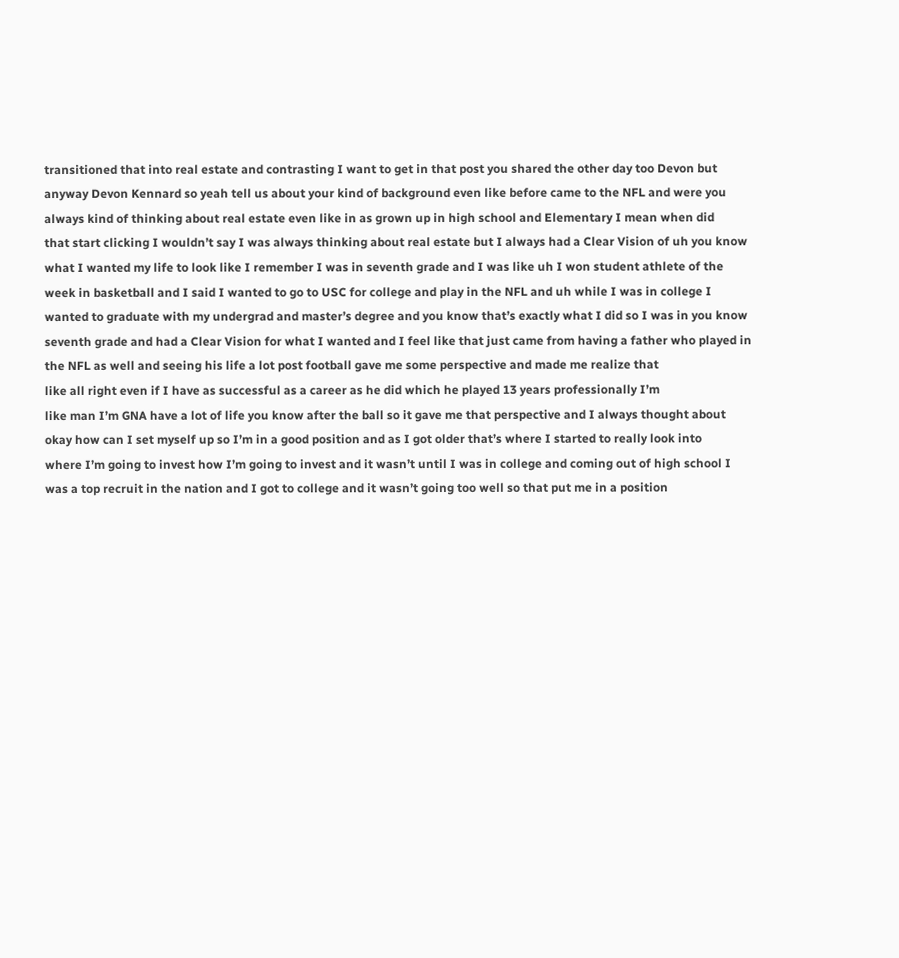transitioned that into real estate and contrasting I want to get in that post you shared the other day too Devon but
anyway Devon Kennard so yeah tell us about your kind of background even like before came to the NFL and were you
always kind of thinking about real estate even like in as grown up in high school and Elementary I mean when did
that start clicking I wouldn’t say I was always thinking about real estate but I always had a Clear Vision of uh you know
what I wanted my life to look like I remember I was in seventh grade and I was like uh I won student athlete of the
week in basketball and I said I wanted to go to USC for college and play in the NFL and uh while I was in college I
wanted to graduate with my undergrad and master’s degree and you know that’s exactly what I did so I was in you know
seventh grade and had a Clear Vision for what I wanted and I feel like that just came from having a father who played in
the NFL as well and seeing his life a lot post football gave me some perspective and made me realize that
like all right even if I have as successful as a career as he did which he played 13 years professionally I’m
like man I’m GNA have a lot of life you know after the ball so it gave me that perspective and I always thought about
okay how can I set myself up so I’m in a good position and as I got older that’s where I started to really look into
where I’m going to invest how I’m going to invest and it wasn’t until I was in college and coming out of high school I
was a top recruit in the nation and I got to college and it wasn’t going too well so that put me in a position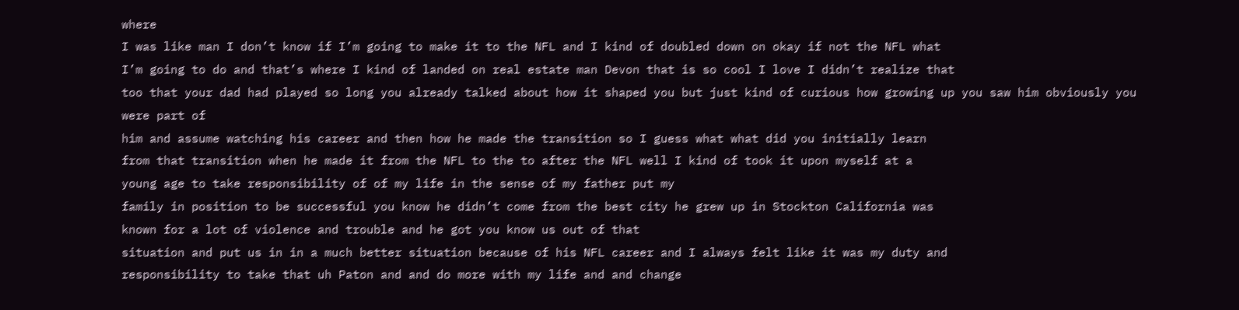where
I was like man I don’t know if I’m going to make it to the NFL and I kind of doubled down on okay if not the NFL what
I’m going to do and that’s where I kind of landed on real estate man Devon that is so cool I love I didn’t realize that
too that your dad had played so long you already talked about how it shaped you but just kind of curious how growing up you saw him obviously you were part of
him and assume watching his career and then how he made the transition so I guess what what did you initially learn
from that transition when he made it from the NFL to the to after the NFL well I kind of took it upon myself at a
young age to take responsibility of of my life in the sense of my father put my
family in position to be successful you know he didn’t come from the best city he grew up in Stockton California was
known for a lot of violence and trouble and he got you know us out of that
situation and put us in in a much better situation because of his NFL career and I always felt like it was my duty and
responsibility to take that uh Paton and and do more with my life and and change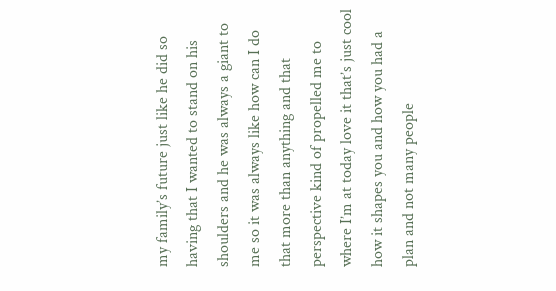my family’s future just like he did so having that I wanted to stand on his shoulders and he was always a giant to
me so it was always like how can I do that more than anything and that perspective kind of propelled me to
where I’m at today love it that’s just cool how it shapes you and how you had a plan and not many people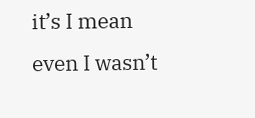it’s I mean
even I wasn’t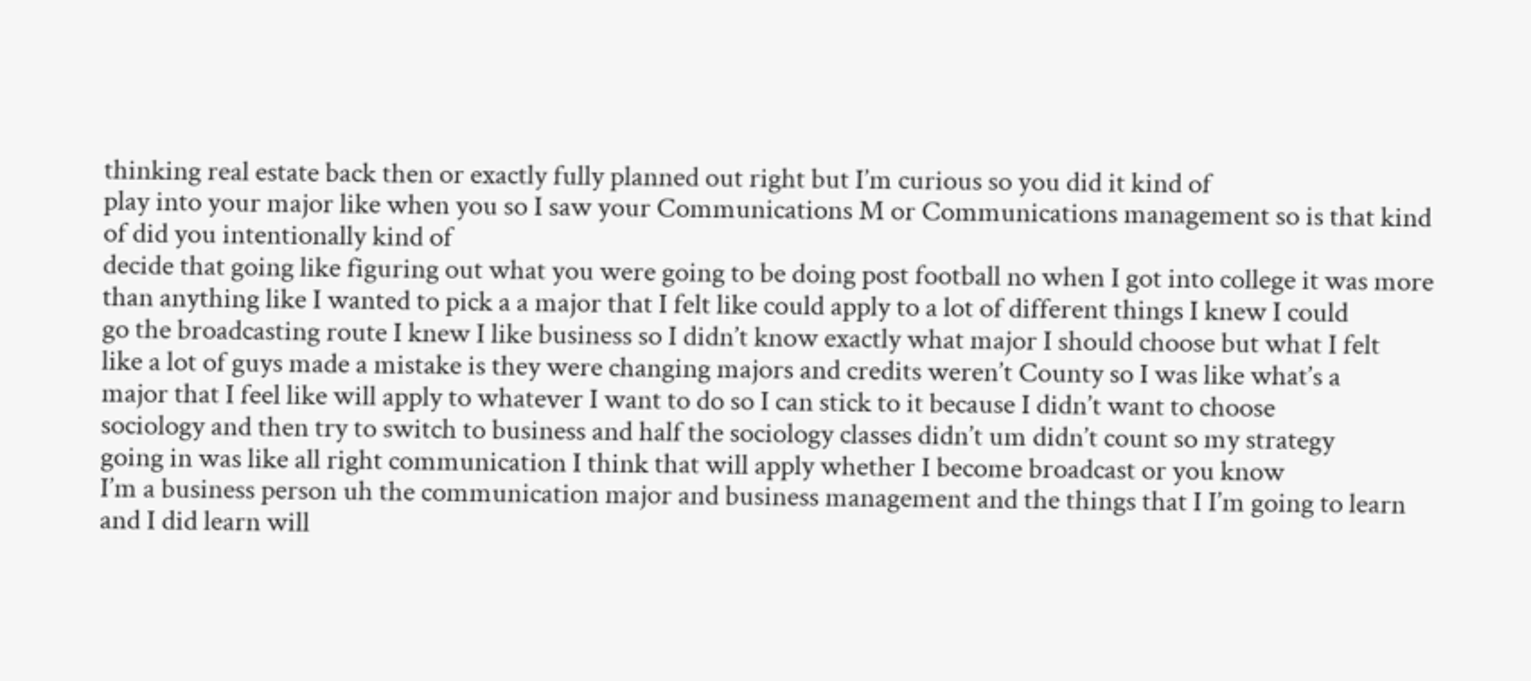thinking real estate back then or exactly fully planned out right but I’m curious so you did it kind of
play into your major like when you so I saw your Communications M or Communications management so is that kind of did you intentionally kind of
decide that going like figuring out what you were going to be doing post football no when I got into college it was more
than anything like I wanted to pick a a major that I felt like could apply to a lot of different things I knew I could
go the broadcasting route I knew I like business so I didn’t know exactly what major I should choose but what I felt
like a lot of guys made a mistake is they were changing majors and credits weren’t County so I was like what’s a
major that I feel like will apply to whatever I want to do so I can stick to it because I didn’t want to choose
sociology and then try to switch to business and half the sociology classes didn’t um didn’t count so my strategy
going in was like all right communication I think that will apply whether I become broadcast or you know
I’m a business person uh the communication major and business management and the things that I I’m going to learn and I did learn will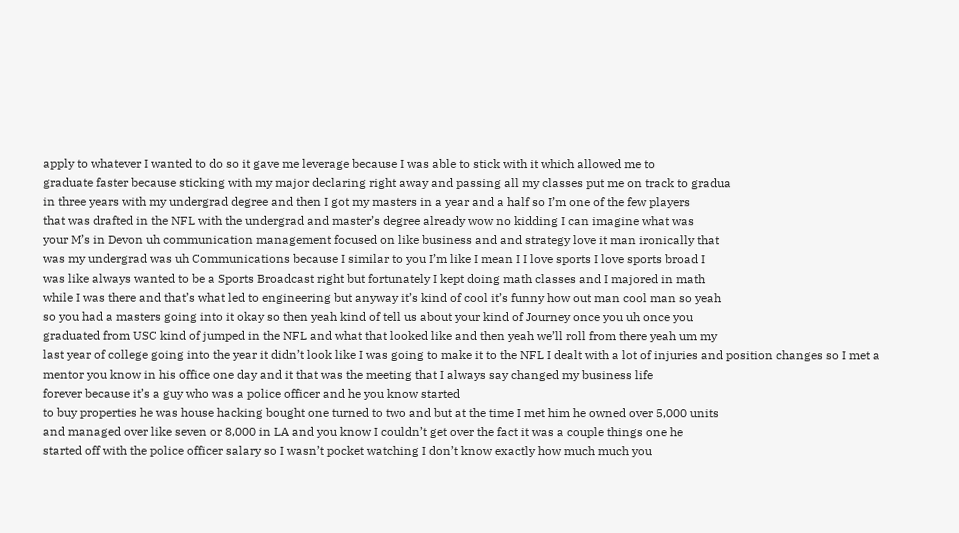apply to whatever I wanted to do so it gave me leverage because I was able to stick with it which allowed me to
graduate faster because sticking with my major declaring right away and passing all my classes put me on track to gradua
in three years with my undergrad degree and then I got my masters in a year and a half so I’m one of the few players
that was drafted in the NFL with the undergrad and master’s degree already wow no kidding I can imagine what was
your M’s in Devon uh communication management focused on like business and and strategy love it man ironically that
was my undergrad was uh Communications because I similar to you I’m like I mean I I love sports I love sports broad I
was like always wanted to be a Sports Broadcast right but fortunately I kept doing math classes and I majored in math
while I was there and that’s what led to engineering but anyway it’s kind of cool it’s funny how out man cool man so yeah
so you had a masters going into it okay so then yeah kind of tell us about your kind of Journey once you uh once you
graduated from USC kind of jumped in the NFL and what that looked like and then yeah we’ll roll from there yeah um my
last year of college going into the year it didn’t look like I was going to make it to the NFL I dealt with a lot of injuries and position changes so I met a
mentor you know in his office one day and it that was the meeting that I always say changed my business life
forever because it’s a guy who was a police officer and he you know started
to buy properties he was house hacking bought one turned to two and but at the time I met him he owned over 5,000 units
and managed over like seven or 8,000 in LA and you know I couldn’t get over the fact it was a couple things one he
started off with the police officer salary so I wasn’t pocket watching I don’t know exactly how much much you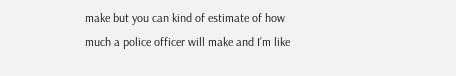make but you can kind of estimate of how
much a police officer will make and I’m like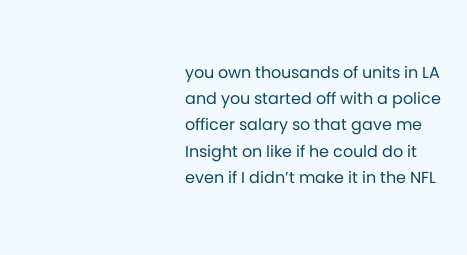you own thousands of units in LA and you started off with a police
officer salary so that gave me Insight on like if he could do it even if I didn’t make it in the NFL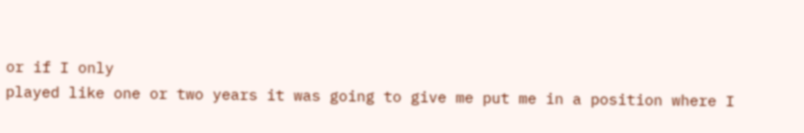or if I only
played like one or two years it was going to give me put me in a position where I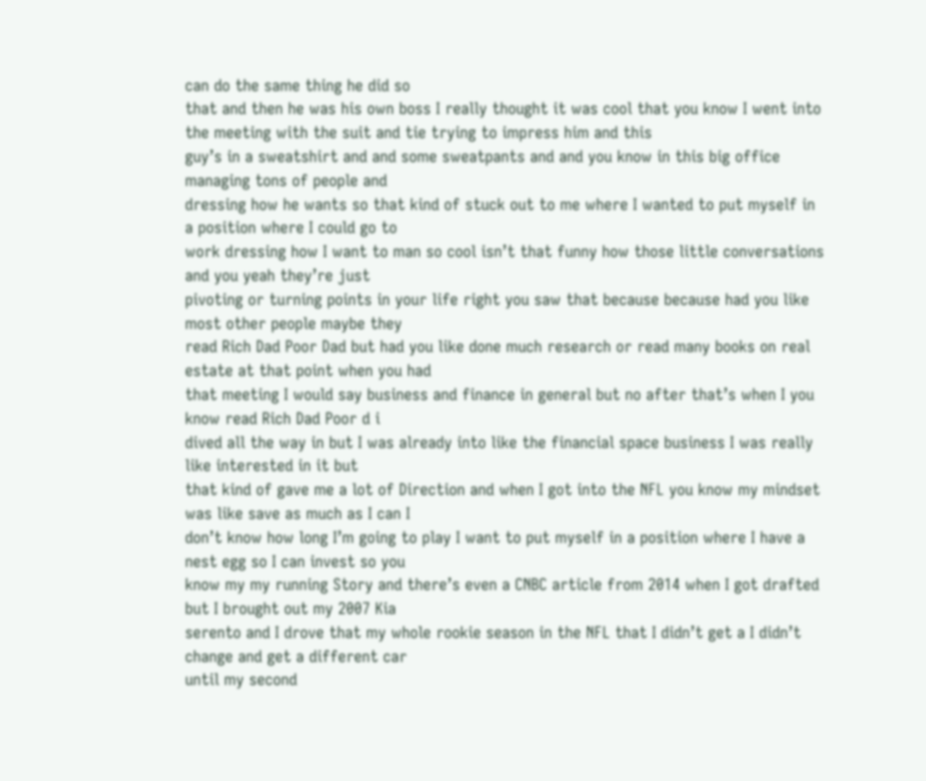can do the same thing he did so
that and then he was his own boss I really thought it was cool that you know I went into the meeting with the suit and tie trying to impress him and this
guy’s in a sweatshirt and and some sweatpants and and you know in this big office managing tons of people and
dressing how he wants so that kind of stuck out to me where I wanted to put myself in a position where I could go to
work dressing how I want to man so cool isn’t that funny how those little conversations and you yeah they’re just
pivoting or turning points in your life right you saw that because because had you like most other people maybe they
read Rich Dad Poor Dad but had you like done much research or read many books on real estate at that point when you had
that meeting I would say business and finance in general but no after that’s when I you know read Rich Dad Poor d i
dived all the way in but I was already into like the financial space business I was really like interested in it but
that kind of gave me a lot of Direction and when I got into the NFL you know my mindset was like save as much as I can I
don’t know how long I’m going to play I want to put myself in a position where I have a nest egg so I can invest so you
know my my running Story and there’s even a CNBC article from 2014 when I got drafted but I brought out my 2007 Kia
serento and I drove that my whole rookie season in the NFL that I didn’t get a I didn’t change and get a different car
until my second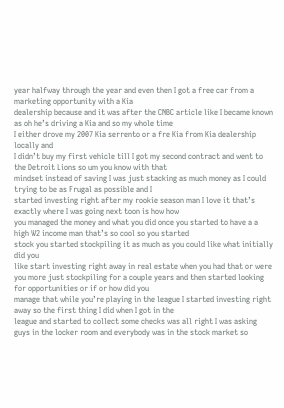year halfway through the year and even then I got a free car from a marketing opportunity with a Kia
dealership because and it was after the CNBC article like I became known as oh he’s driving a Kia and so my whole time
I either drove my 2007 Kia serrento or a fre Kia from Kia dealership locally and
I didn’t buy my first vehicle till I got my second contract and went to the Detroit Lions so um you know with that
mindset instead of saving I was just stacking as much money as I could trying to be as Frugal as possible and I
started investing right after my rookie season man I love it that’s exactly where I was going next toon is how how
you managed the money and what you did once you started to have a a high W2 income man that’s so cool so you started
stock you started stockpiling it as much as you could like what initially did you
like start investing right away in real estate when you had that or were you more just stockpiling for a couple years and then started looking for opportunities or if or how did you
manage that while you’re playing in the league I started investing right away so the first thing I did when I got in the
league and started to collect some checks was all right I was asking guys in the locker room and everybody was in the stock market so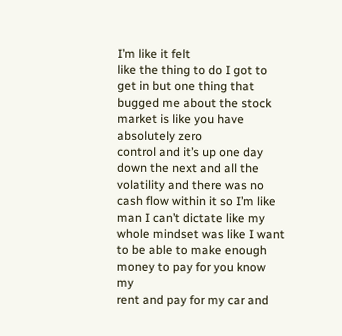I’m like it felt
like the thing to do I got to get in but one thing that bugged me about the stock market is like you have absolutely zero
control and it’s up one day down the next and all the volatility and there was no cash flow within it so I’m like
man I can’t dictate like my whole mindset was like I want to be able to make enough money to pay for you know my
rent and pay for my car and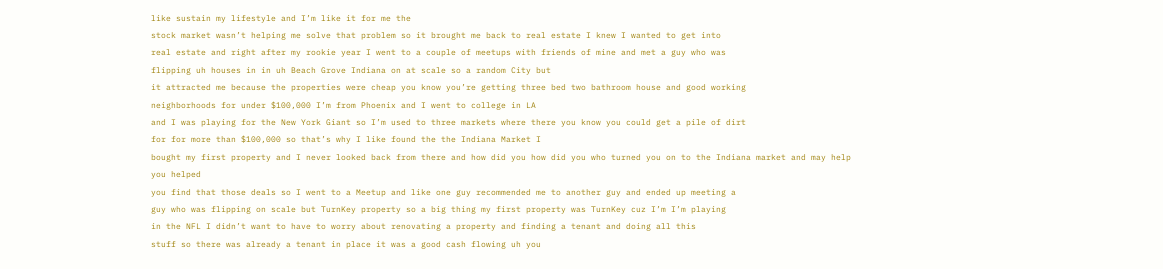like sustain my lifestyle and I’m like it for me the
stock market wasn’t helping me solve that problem so it brought me back to real estate I knew I wanted to get into
real estate and right after my rookie year I went to a couple of meetups with friends of mine and met a guy who was
flipping uh houses in in uh Beach Grove Indiana on at scale so a random City but
it attracted me because the properties were cheap you know you’re getting three bed two bathroom house and good working
neighborhoods for under $100,000 I’m from Phoenix and I went to college in LA
and I was playing for the New York Giant so I’m used to three markets where there you know you could get a pile of dirt
for for more than $100,000 so that’s why I like found the the Indiana Market I
bought my first property and I never looked back from there and how did you how did you who turned you on to the Indiana market and may help you helped
you find that those deals so I went to a Meetup and like one guy recommended me to another guy and ended up meeting a
guy who was flipping on scale but TurnKey property so a big thing my first property was TurnKey cuz I’m I’m playing
in the NFL I didn’t want to have to worry about renovating a property and finding a tenant and doing all this
stuff so there was already a tenant in place it was a good cash flowing uh you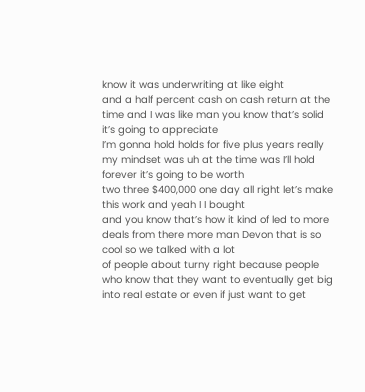know it was underwriting at like eight
and a half percent cash on cash return at the time and I was like man you know that’s solid it’s going to appreciate
I’m gonna hold holds for five plus years really my mindset was uh at the time was I’ll hold forever it’s going to be worth
two three $400,000 one day all right let’s make this work and yeah I I bought
and you know that’s how it kind of led to more deals from there more man Devon that is so cool so we talked with a lot
of people about turny right because people who know that they want to eventually get big into real estate or even if just want to get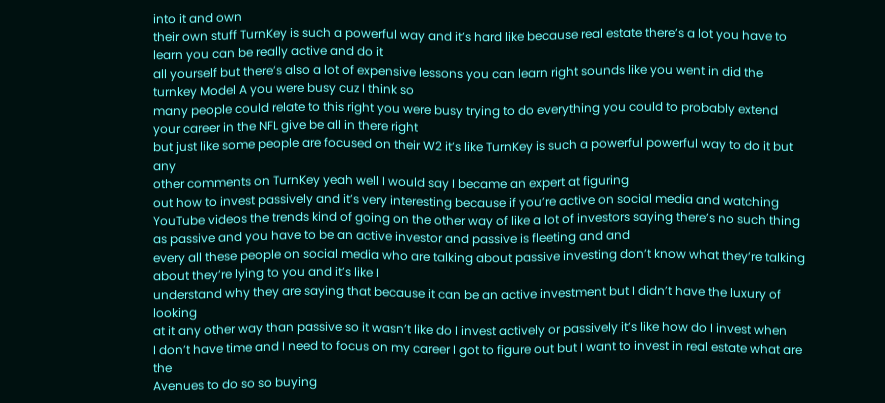into it and own
their own stuff TurnKey is such a powerful way and it’s hard like because real estate there’s a lot you have to learn you can be really active and do it
all yourself but there’s also a lot of expensive lessons you can learn right sounds like you went in did the turnkey Model A you were busy cuz I think so
many people could relate to this right you were busy trying to do everything you could to probably extend your career in the NFL give be all in there right
but just like some people are focused on their W2 it’s like TurnKey is such a powerful powerful way to do it but any
other comments on TurnKey yeah well I would say I became an expert at figuring
out how to invest passively and it’s very interesting because if you’re active on social media and watching
YouTube videos the trends kind of going on the other way of like a lot of investors saying there’s no such thing
as passive and you have to be an active investor and passive is fleeting and and
every all these people on social media who are talking about passive investing don’t know what they’re talking about they’re lying to you and it’s like I
understand why they are saying that because it can be an active investment but I didn’t have the luxury of looking
at it any other way than passive so it wasn’t like do I invest actively or passively it’s like how do I invest when
I don’t have time and I need to focus on my career I got to figure out but I want to invest in real estate what are the
Avenues to do so so buying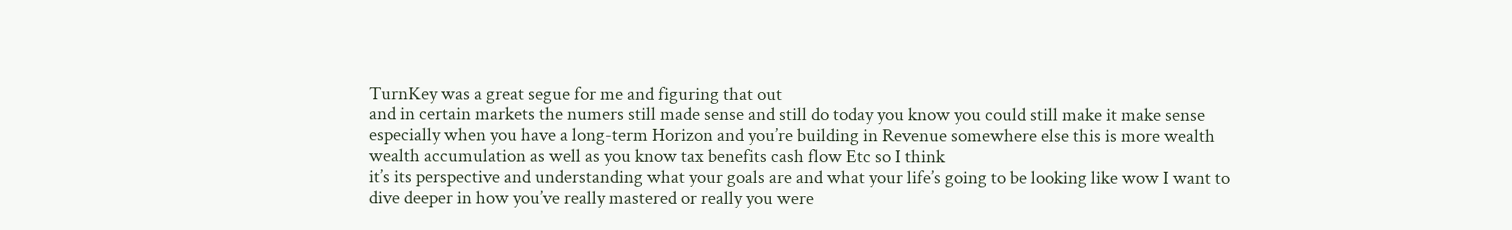TurnKey was a great segue for me and figuring that out
and in certain markets the numers still made sense and still do today you know you could still make it make sense
especially when you have a long-term Horizon and you’re building in Revenue somewhere else this is more wealth
wealth accumulation as well as you know tax benefits cash flow Etc so I think
it’s its perspective and understanding what your goals are and what your life’s going to be looking like wow I want to
dive deeper in how you’ve really mastered or really you were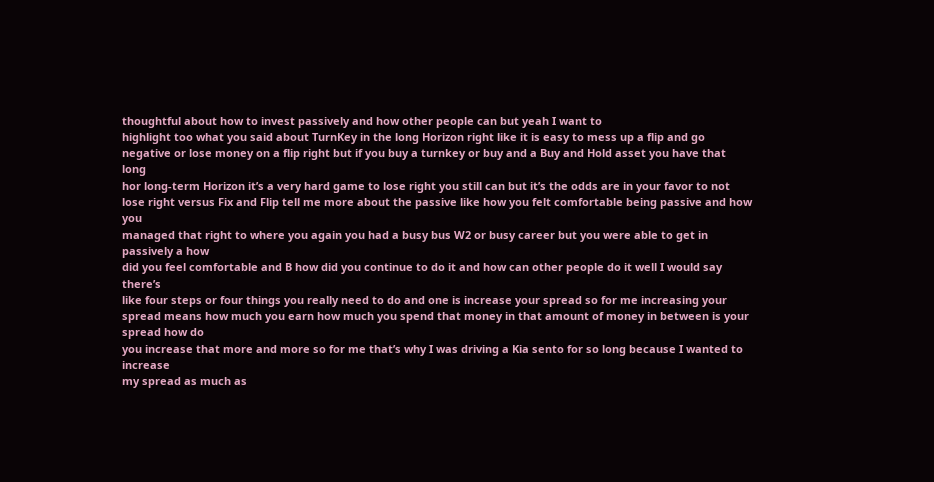thoughtful about how to invest passively and how other people can but yeah I want to
highlight too what you said about TurnKey in the long Horizon right like it is easy to mess up a flip and go
negative or lose money on a flip right but if you buy a turnkey or buy and a Buy and Hold asset you have that long
hor long-term Horizon it’s a very hard game to lose right you still can but it’s the odds are in your favor to not
lose right versus Fix and Flip tell me more about the passive like how you felt comfortable being passive and how you
managed that right to where you again you had a busy bus W2 or busy career but you were able to get in passively a how
did you feel comfortable and B how did you continue to do it and how can other people do it well I would say there’s
like four steps or four things you really need to do and one is increase your spread so for me increasing your
spread means how much you earn how much you spend that money in that amount of money in between is your spread how do
you increase that more and more so for me that’s why I was driving a Kia sento for so long because I wanted to increase
my spread as much as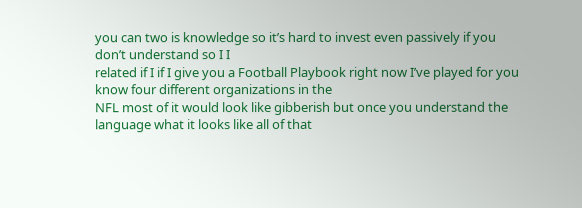you can two is knowledge so it’s hard to invest even passively if you don’t understand so I I
related if I if I give you a Football Playbook right now I’ve played for you know four different organizations in the
NFL most of it would look like gibberish but once you understand the language what it looks like all of that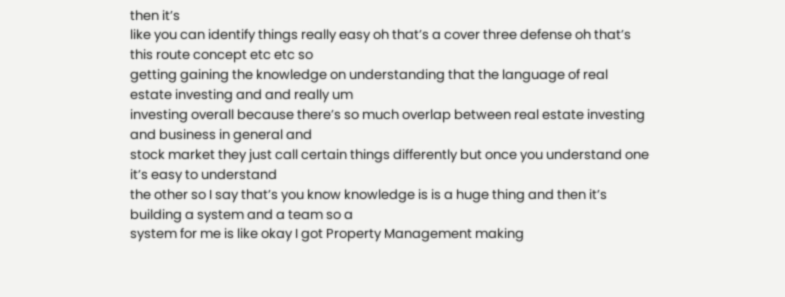then it’s
like you can identify things really easy oh that’s a cover three defense oh that’s this route concept etc etc so
getting gaining the knowledge on understanding that the language of real estate investing and and really um
investing overall because there’s so much overlap between real estate investing and business in general and
stock market they just call certain things differently but once you understand one it’s easy to understand
the other so I say that’s you know knowledge is is a huge thing and then it’s building a system and a team so a
system for me is like okay I got Property Management making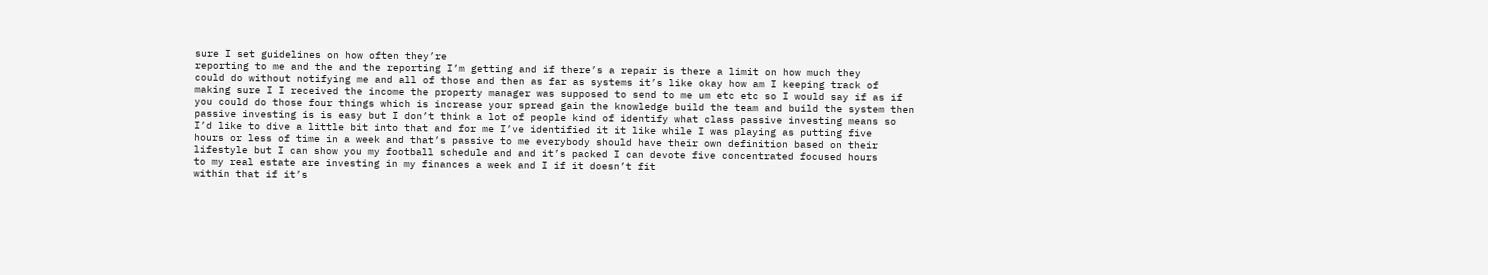sure I set guidelines on how often they’re
reporting to me and the and the reporting I’m getting and if there’s a repair is there a limit on how much they
could do without notifying me and all of those and then as far as systems it’s like okay how am I keeping track of
making sure I I received the income the property manager was supposed to send to me um etc etc so I would say if as if
you could do those four things which is increase your spread gain the knowledge build the team and build the system then
passive investing is is easy but I don’t think a lot of people kind of identify what class passive investing means so
I’d like to dive a little bit into that and for me I’ve identified it it like while I was playing as putting five
hours or less of time in a week and that’s passive to me everybody should have their own definition based on their
lifestyle but I can show you my football schedule and and it’s packed I can devote five concentrated focused hours
to my real estate are investing in my finances a week and I if it doesn’t fit
within that if it’s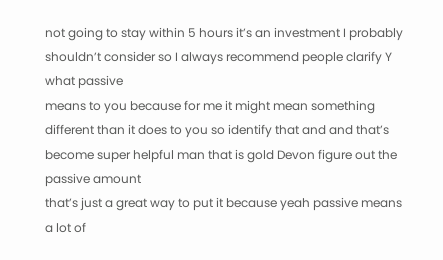not going to stay within 5 hours it’s an investment I probably shouldn’t consider so I always recommend people clarify Y what passive
means to you because for me it might mean something different than it does to you so identify that and and that’s
become super helpful man that is gold Devon figure out the passive amount
that’s just a great way to put it because yeah passive means a lot of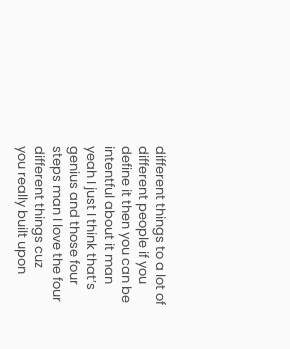different things to a lot of different people if you define it then you can be
intentful about it man yeah I just I think that’s genius and those four steps man I love the four different things cuz
you really built upon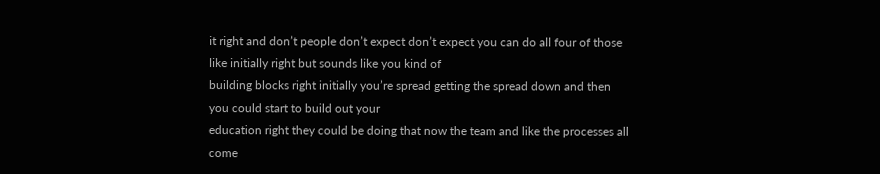it right and don’t people don’t expect don’t expect you can do all four of those like initially right but sounds like you kind of
building blocks right initially you’re spread getting the spread down and then you could start to build out your
education right they could be doing that now the team and like the processes all come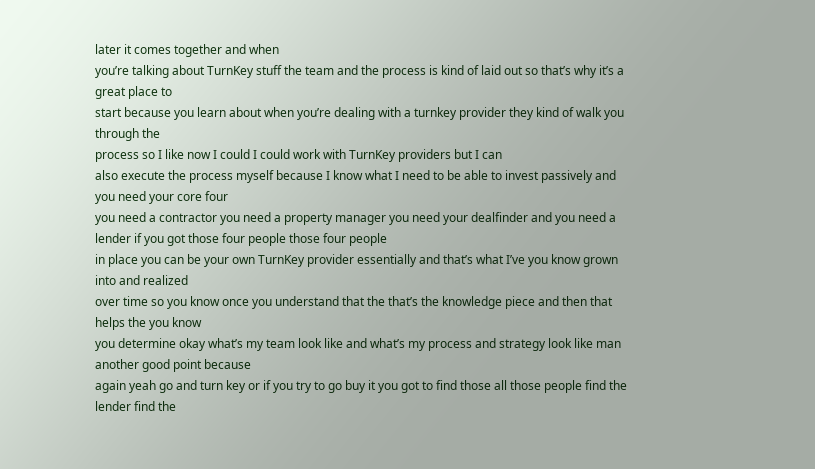later it comes together and when
you’re talking about TurnKey stuff the team and the process is kind of laid out so that’s why it’s a great place to
start because you learn about when you’re dealing with a turnkey provider they kind of walk you through the
process so I like now I could I could work with TurnKey providers but I can
also execute the process myself because I know what I need to be able to invest passively and you need your core four
you need a contractor you need a property manager you need your dealfinder and you need a lender if you got those four people those four people
in place you can be your own TurnKey provider essentially and that’s what I’ve you know grown into and realized
over time so you know once you understand that the that’s the knowledge piece and then that helps the you know
you determine okay what’s my team look like and what’s my process and strategy look like man another good point because
again yeah go and turn key or if you try to go buy it you got to find those all those people find the lender find the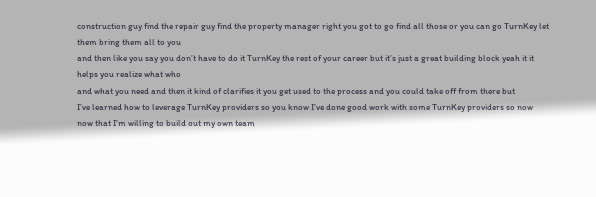construction guy find the repair guy find the property manager right you got to go find all those or you can go TurnKey let them bring them all to you
and then like you say you don’t have to do it TurnKey the rest of your career but it’s just a great building block yeah it it helps you realize what who
and what you need and then it kind of clarifies it you get used to the process and you could take off from there but
I’ve learned how to leverage TurnKey providers so you know I’ve done good work with some TurnKey providers so now
now that I’m willing to build out my own team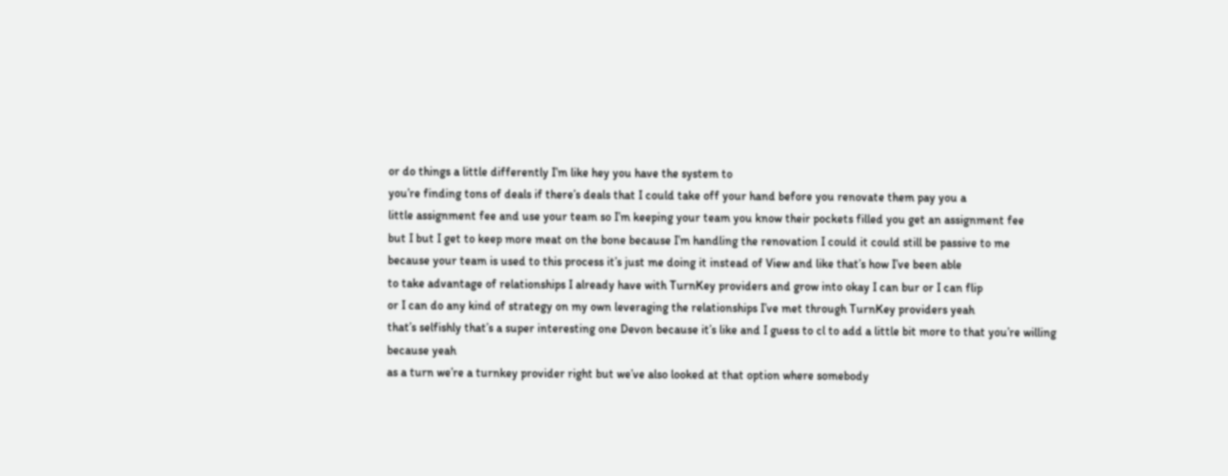or do things a little differently I’m like hey you have the system to
you’re finding tons of deals if there’s deals that I could take off your hand before you renovate them pay you a
little assignment fee and use your team so I’m keeping your team you know their pockets filled you get an assignment fee
but I but I get to keep more meat on the bone because I’m handling the renovation I could it could still be passive to me
because your team is used to this process it’s just me doing it instead of View and like that’s how I’ve been able
to take advantage of relationships I already have with TurnKey providers and grow into okay I can bur or I can flip
or I can do any kind of strategy on my own leveraging the relationships I’ve met through TurnKey providers yeah
that’s selfishly that’s a super interesting one Devon because it’s like and I guess to cl to add a little bit more to that you’re willing because yeah
as a turn we’re a turnkey provider right but we’ve also looked at that option where somebody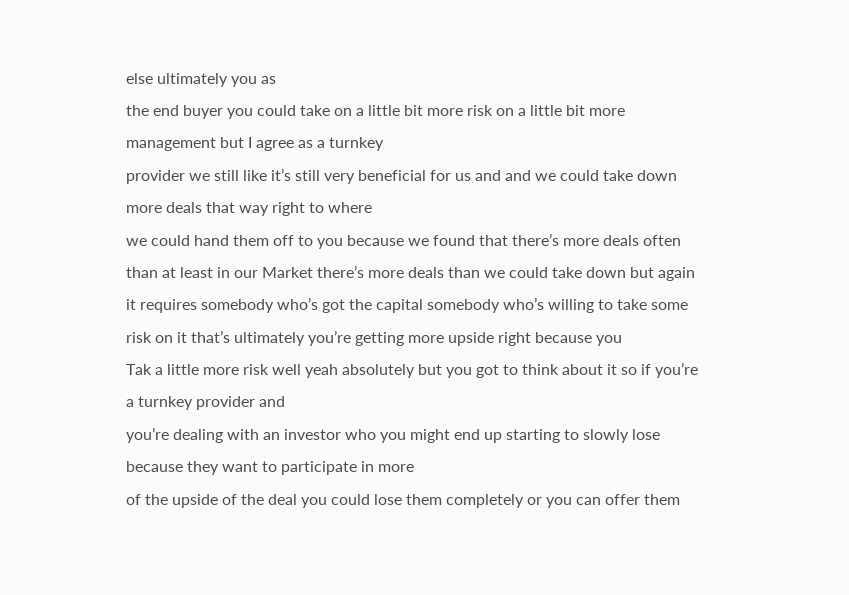else ultimately you as
the end buyer you could take on a little bit more risk on a little bit more management but I agree as a turnkey
provider we still like it’s still very beneficial for us and and we could take down more deals that way right to where
we could hand them off to you because we found that there’s more deals often than at least in our Market there’s more deals than we could take down but again
it requires somebody who’s got the capital somebody who’s willing to take some risk on it that’s ultimately you’re getting more upside right because you
Tak a little more risk well yeah absolutely but you got to think about it so if you’re a turnkey provider and
you’re dealing with an investor who you might end up starting to slowly lose because they want to participate in more
of the upside of the deal you could lose them completely or you can offer them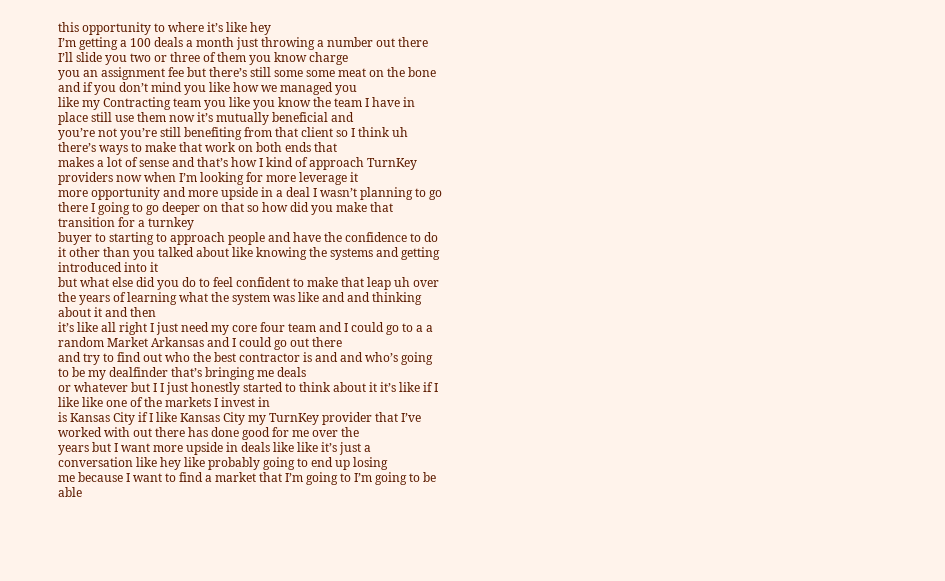this opportunity to where it’s like hey
I’m getting a 100 deals a month just throwing a number out there I’ll slide you two or three of them you know charge
you an assignment fee but there’s still some some meat on the bone and if you don’t mind you like how we managed you
like my Contracting team you like you know the team I have in place still use them now it’s mutually beneficial and
you’re not you’re still benefiting from that client so I think uh there’s ways to make that work on both ends that
makes a lot of sense and that’s how I kind of approach TurnKey providers now when I’m looking for more leverage it
more opportunity and more upside in a deal I wasn’t planning to go there I going to go deeper on that so how did you make that transition for a turnkey
buyer to starting to approach people and have the confidence to do it other than you talked about like knowing the systems and getting introduced into it
but what else did you do to feel confident to make that leap uh over the years of learning what the system was like and and thinking about it and then
it’s like all right I just need my core four team and I could go to a a random Market Arkansas and I could go out there
and try to find out who the best contractor is and and who’s going to be my dealfinder that’s bringing me deals
or whatever but I I just honestly started to think about it it’s like if I like like one of the markets I invest in
is Kansas City if I like Kansas City my TurnKey provider that I’ve worked with out there has done good for me over the
years but I want more upside in deals like like it’s just a conversation like hey like probably going to end up losing
me because I want to find a market that I’m going to I’m going to be able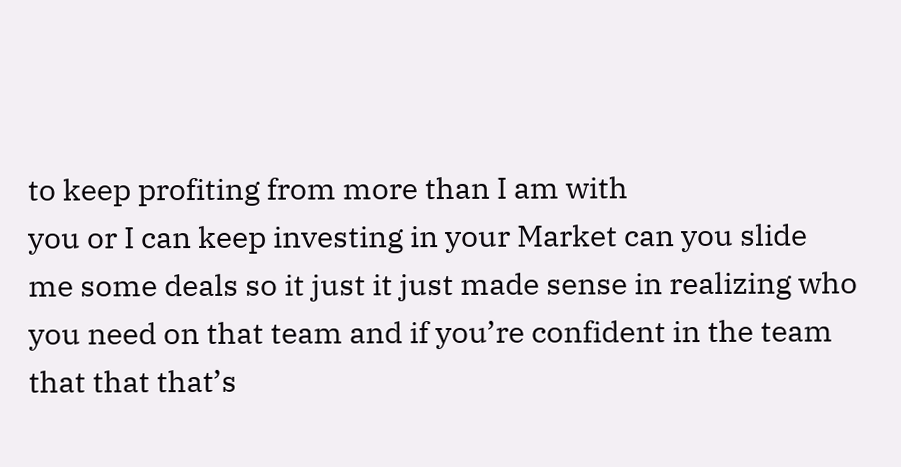to keep profiting from more than I am with
you or I can keep investing in your Market can you slide me some deals so it just it just made sense in realizing who
you need on that team and if you’re confident in the team that that that’s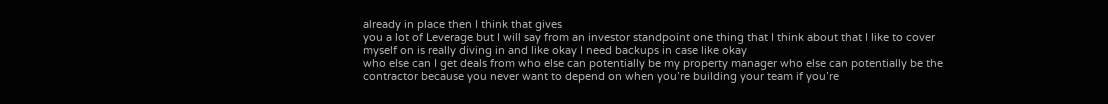already in place then I think that gives
you a lot of Leverage but I will say from an investor standpoint one thing that I think about that I like to cover
myself on is really diving in and like okay I need backups in case like okay
who else can I get deals from who else can potentially be my property manager who else can potentially be the
contractor because you never want to depend on when you’re building your team if you’re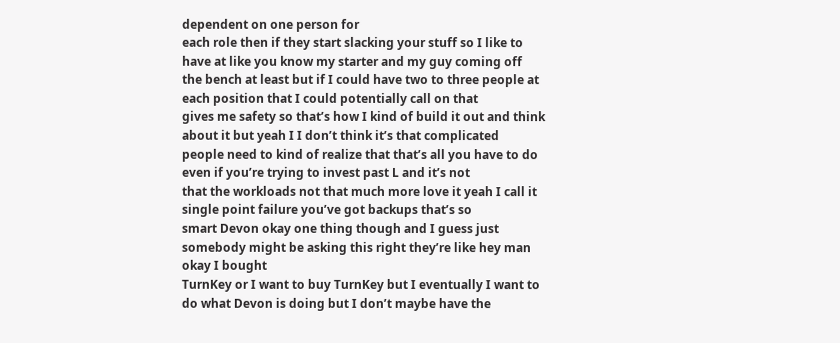dependent on one person for
each role then if they start slacking your stuff so I like to have at like you know my starter and my guy coming off
the bench at least but if I could have two to three people at each position that I could potentially call on that
gives me safety so that’s how I kind of build it out and think about it but yeah I I don’t think it’s that complicated
people need to kind of realize that that’s all you have to do even if you’re trying to invest past L and it’s not
that the workloads not that much more love it yeah I call it single point failure you’ve got backups that’s so
smart Devon okay one thing though and I guess just somebody might be asking this right they’re like hey man okay I bought
TurnKey or I want to buy TurnKey but I eventually I want to do what Devon is doing but I don’t maybe have the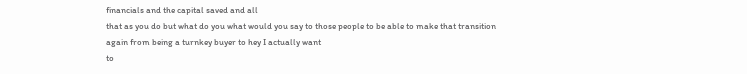financials and the capital saved and all
that as you do but what do you what would you say to those people to be able to make that transition again from being a turnkey buyer to hey I actually want
to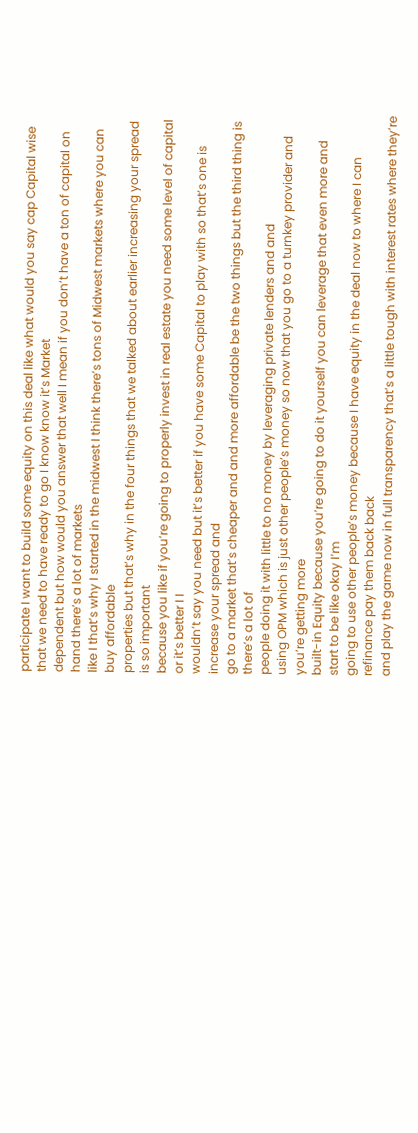participate I want to build some equity on this deal like what would you say cap Capital wise that we need to have ready to go I know know it’s Market
dependent but how would you answer that well I mean if you don’t have a ton of capital on hand there’s a lot of markets
like I that’s why I started in the midwest I think there’s tons of Midwest markets where you can buy affordable
properties but that’s why in the four things that we talked about earlier increasing your spread is so important
because you like if you’re going to properly invest in real estate you need some level of capital or it’s better I I
wouldn’t say you need but it’s better if you have some Capital to play with so that’s one is increase your spread and
go to a market that’s cheaper and and more affordable be the two things but the third thing is there’s a lot of
people doing it with little to no money by leveraging private lenders and and
using OPM which is just other people’s money so now that you go to a turnkey provider and you’re getting more
built-in Equity because you’re going to do it yourself you can leverage that even more and start to be like okay I’m
going to use other people’s money because I have equity in the deal now to where I can refinance pay them back back
and play the game now in full transparency that’s a little tough with interest rates where they’re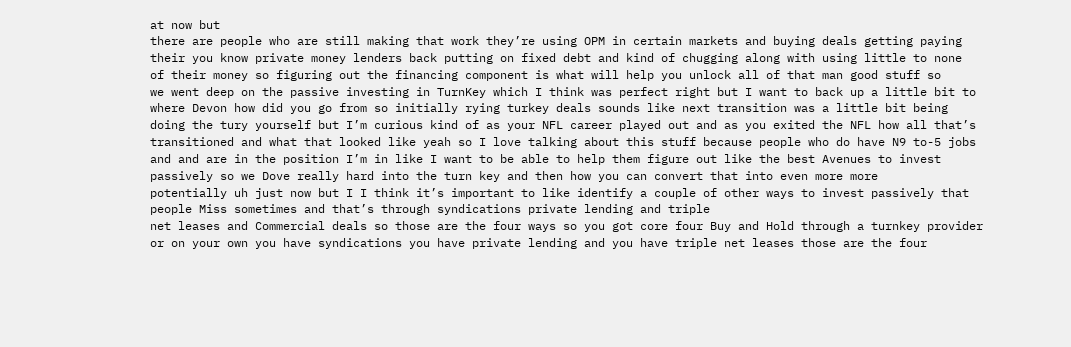at now but
there are people who are still making that work they’re using OPM in certain markets and buying deals getting paying
their you know private money lenders back putting on fixed debt and kind of chugging along with using little to none
of their money so figuring out the financing component is what will help you unlock all of that man good stuff so
we went deep on the passive investing in TurnKey which I think was perfect right but I want to back up a little bit to
where Devon how did you go from so initially rying turkey deals sounds like next transition was a little bit being
doing the tury yourself but I’m curious kind of as your NFL career played out and as you exited the NFL how all that’s
transitioned and what that looked like yeah so I love talking about this stuff because people who do have N9 to-5 jobs
and and are in the position I’m in like I want to be able to help them figure out like the best Avenues to invest
passively so we Dove really hard into the turn key and then how you can convert that into even more more
potentially uh just now but I I think it’s important to like identify a couple of other ways to invest passively that
people Miss sometimes and that’s through syndications private lending and triple
net leases and Commercial deals so those are the four ways so you got core four Buy and Hold through a turnkey provider
or on your own you have syndications you have private lending and you have triple net leases those are the four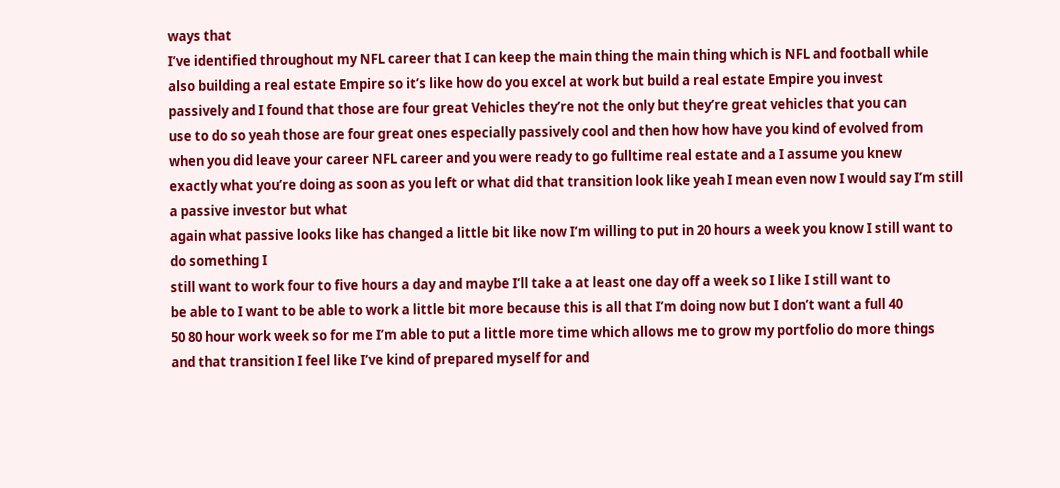ways that
I’ve identified throughout my NFL career that I can keep the main thing the main thing which is NFL and football while
also building a real estate Empire so it’s like how do you excel at work but build a real estate Empire you invest
passively and I found that those are four great Vehicles they’re not the only but they’re great vehicles that you can
use to do so yeah those are four great ones especially passively cool and then how how have you kind of evolved from
when you did leave your career NFL career and you were ready to go fulltime real estate and a I assume you knew
exactly what you’re doing as soon as you left or what did that transition look like yeah I mean even now I would say I’m still a passive investor but what
again what passive looks like has changed a little bit like now I’m willing to put in 20 hours a week you know I still want to do something I
still want to work four to five hours a day and maybe I’ll take a at least one day off a week so I like I still want to
be able to I want to be able to work a little bit more because this is all that I’m doing now but I don’t want a full 40
50 80 hour work week so for me I’m able to put a little more time which allows me to grow my portfolio do more things
and that transition I feel like I’ve kind of prepared myself for and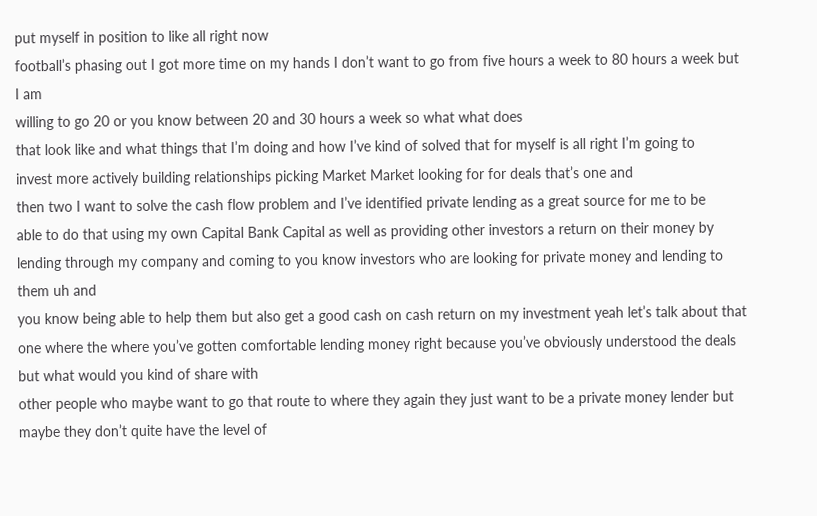put myself in position to like all right now
football’s phasing out I got more time on my hands I don’t want to go from five hours a week to 80 hours a week but I am
willing to go 20 or you know between 20 and 30 hours a week so what what does
that look like and what things that I’m doing and how I’ve kind of solved that for myself is all right I’m going to
invest more actively building relationships picking Market Market looking for for deals that’s one and
then two I want to solve the cash flow problem and I’ve identified private lending as a great source for me to be
able to do that using my own Capital Bank Capital as well as providing other investors a return on their money by
lending through my company and coming to you know investors who are looking for private money and lending to them uh and
you know being able to help them but also get a good cash on cash return on my investment yeah let’s talk about that
one where the where you’ve gotten comfortable lending money right because you’ve obviously understood the deals but what would you kind of share with
other people who maybe want to go that route to where they again they just want to be a private money lender but maybe they don’t quite have the level of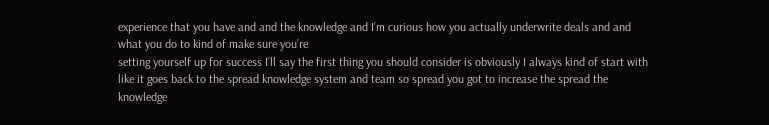experience that you have and and the knowledge and I’m curious how you actually underwrite deals and and what you do to kind of make sure you’re
setting yourself up for success I’ll say the first thing you should consider is obviously I always kind of start with
like it goes back to the spread knowledge system and team so spread you got to increase the spread the knowledge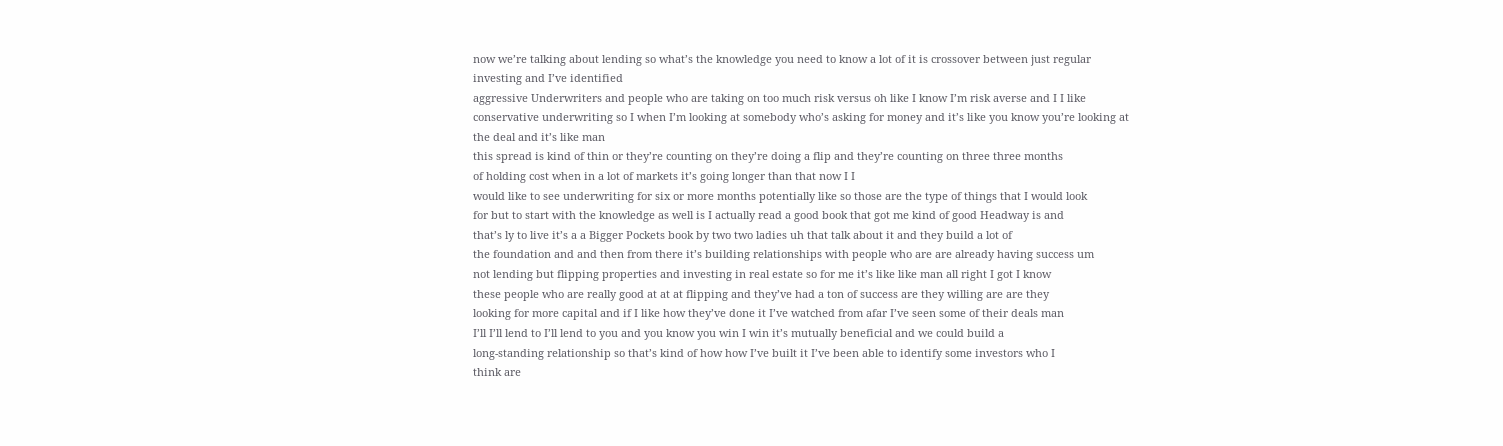now we’re talking about lending so what’s the knowledge you need to know a lot of it is crossover between just regular investing and I’ve identified
aggressive Underwriters and people who are taking on too much risk versus oh like I know I’m risk averse and I I like
conservative underwriting so I when I’m looking at somebody who’s asking for money and it’s like you know you’re looking at the deal and it’s like man
this spread is kind of thin or they’re counting on they’re doing a flip and they’re counting on three three months
of holding cost when in a lot of markets it’s going longer than that now I I
would like to see underwriting for six or more months potentially like so those are the type of things that I would look
for but to start with the knowledge as well is I actually read a good book that got me kind of good Headway is and
that’s ly to live it’s a a Bigger Pockets book by two two ladies uh that talk about it and they build a lot of
the foundation and and then from there it’s building relationships with people who are are already having success um
not lending but flipping properties and investing in real estate so for me it’s like like man all right I got I know
these people who are really good at at at flipping and they’ve had a ton of success are they willing are are they
looking for more capital and if I like how they’ve done it I’ve watched from afar I’ve seen some of their deals man
I’ll I’ll lend to I’ll lend to you and you know you win I win it’s mutually beneficial and we could build a
long-standing relationship so that’s kind of how how I’ve built it I’ve been able to identify some investors who I
think are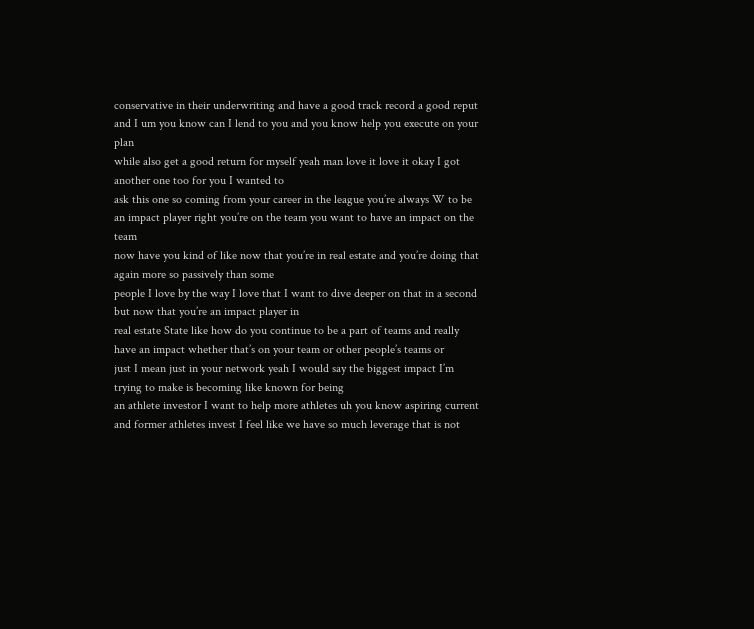conservative in their underwriting and have a good track record a good reput
and I um you know can I lend to you and you know help you execute on your plan
while also get a good return for myself yeah man love it love it okay I got another one too for you I wanted to
ask this one so coming from your career in the league you’re always W to be an impact player right you’re on the team you want to have an impact on the team
now have you kind of like now that you’re in real estate and you’re doing that again more so passively than some
people I love by the way I love that I want to dive deeper on that in a second but now that you’re an impact player in
real estate State like how do you continue to be a part of teams and really have an impact whether that’s on your team or other people’s teams or
just I mean just in your network yeah I would say the biggest impact I’m trying to make is becoming like known for being
an athlete investor I want to help more athletes uh you know aspiring current
and former athletes invest I feel like we have so much leverage that is not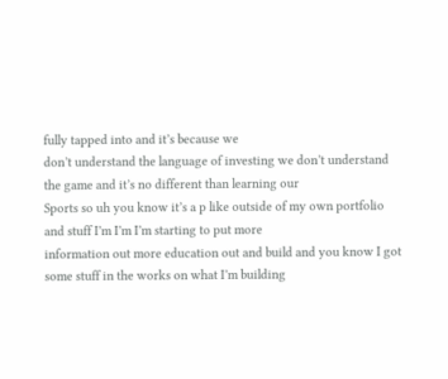fully tapped into and it’s because we
don’t understand the language of investing we don’t understand the game and it’s no different than learning our
Sports so uh you know it’s a p like outside of my own portfolio and stuff I’m I’m I’m starting to put more
information out more education out and build and you know I got some stuff in the works on what I’m building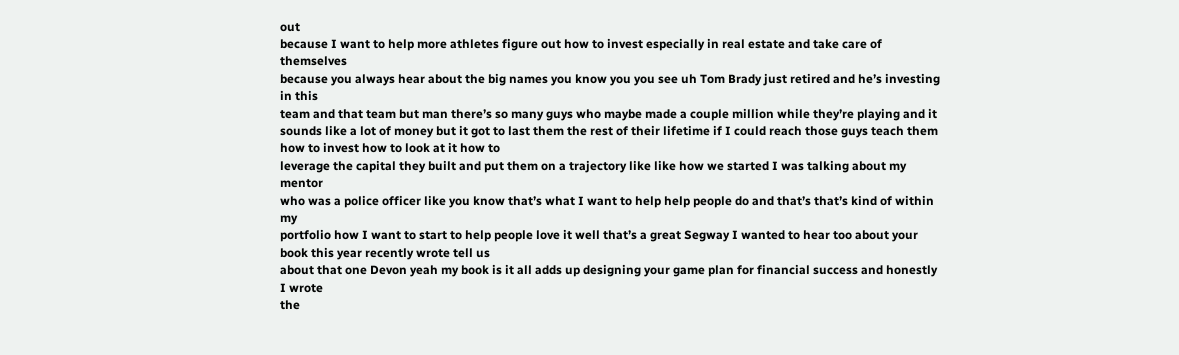out
because I want to help more athletes figure out how to invest especially in real estate and take care of themselves
because you always hear about the big names you know you you see uh Tom Brady just retired and he’s investing in this
team and that team but man there’s so many guys who maybe made a couple million while they’re playing and it
sounds like a lot of money but it got to last them the rest of their lifetime if I could reach those guys teach them how to invest how to look at it how to
leverage the capital they built and put them on a trajectory like like how we started I was talking about my mentor
who was a police officer like you know that’s what I want to help help people do and that’s that’s kind of within my
portfolio how I want to start to help people love it well that’s a great Segway I wanted to hear too about your book this year recently wrote tell us
about that one Devon yeah my book is it all adds up designing your game plan for financial success and honestly I wrote
the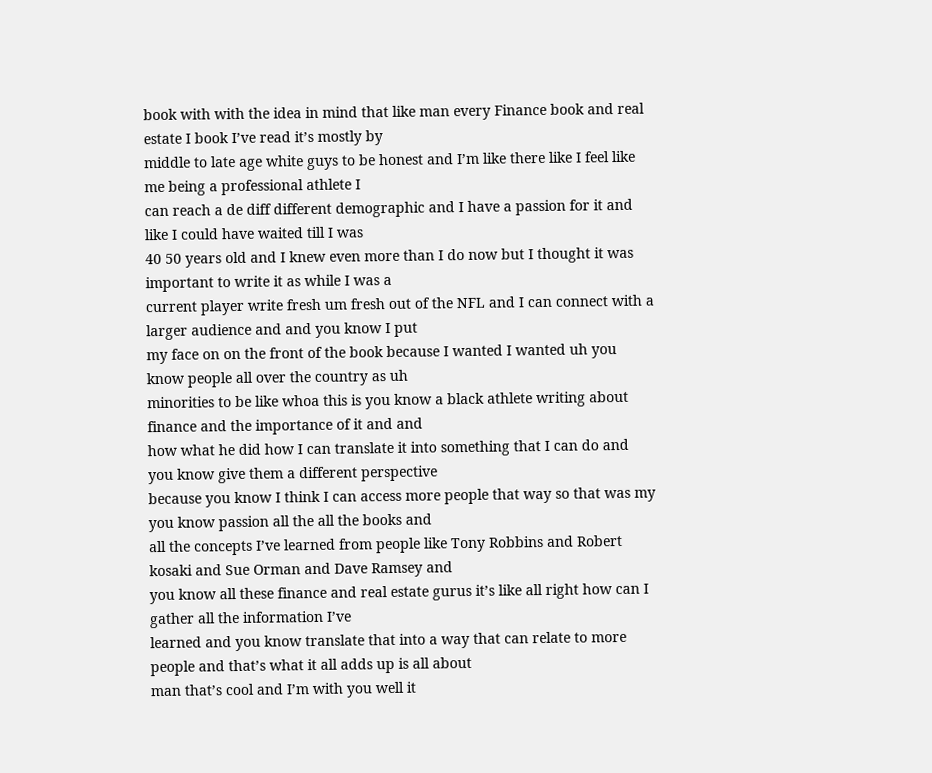book with with the idea in mind that like man every Finance book and real estate I book I’ve read it’s mostly by
middle to late age white guys to be honest and I’m like there like I feel like me being a professional athlete I
can reach a de diff different demographic and I have a passion for it and like I could have waited till I was
40 50 years old and I knew even more than I do now but I thought it was important to write it as while I was a
current player write fresh um fresh out of the NFL and I can connect with a larger audience and and you know I put
my face on on the front of the book because I wanted I wanted uh you know people all over the country as uh
minorities to be like whoa this is you know a black athlete writing about finance and the importance of it and and
how what he did how I can translate it into something that I can do and you know give them a different perspective
because you know I think I can access more people that way so that was my you know passion all the all the books and
all the concepts I’ve learned from people like Tony Robbins and Robert kosaki and Sue Orman and Dave Ramsey and
you know all these finance and real estate gurus it’s like all right how can I gather all the information I’ve
learned and you know translate that into a way that can relate to more people and that’s what it all adds up is all about
man that’s cool and I’m with you well it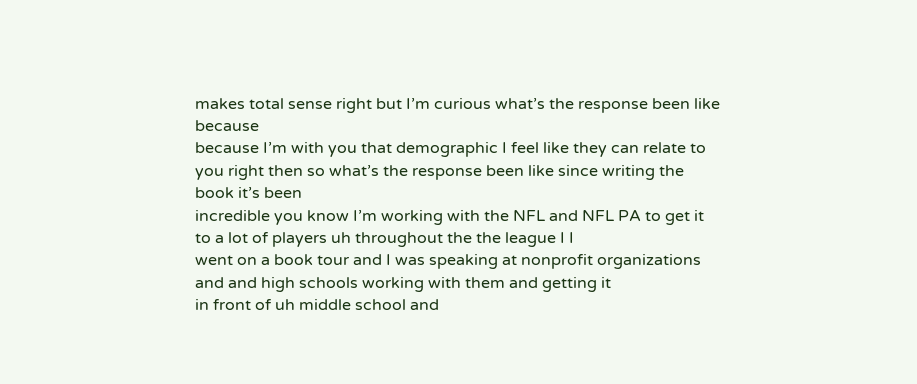makes total sense right but I’m curious what’s the response been like because
because I’m with you that demographic I feel like they can relate to you right then so what’s the response been like since writing the book it’s been
incredible you know I’m working with the NFL and NFL PA to get it to a lot of players uh throughout the the league I I
went on a book tour and I was speaking at nonprofit organizations and and high schools working with them and getting it
in front of uh middle school and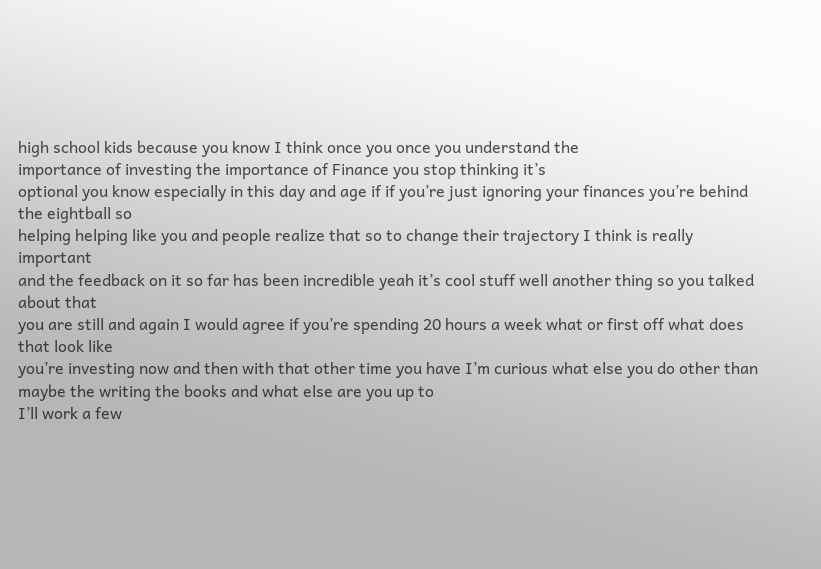high school kids because you know I think once you once you understand the
importance of investing the importance of Finance you stop thinking it’s
optional you know especially in this day and age if if you’re just ignoring your finances you’re behind the eightball so
helping helping like you and people realize that so to change their trajectory I think is really important
and the feedback on it so far has been incredible yeah it’s cool stuff well another thing so you talked about that
you are still and again I would agree if you’re spending 20 hours a week what or first off what does that look like
you’re investing now and then with that other time you have I’m curious what else you do other than maybe the writing the books and what else are you up to
I’ll work a few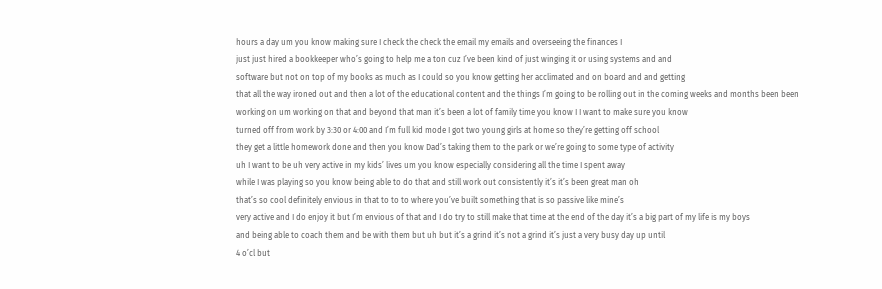hours a day um you know making sure I check the check the email my emails and overseeing the finances I
just just hired a bookkeeper who’s going to help me a ton cuz I’ve been kind of just winging it or using systems and and
software but not on top of my books as much as I could so you know getting her acclimated and on board and and getting
that all the way ironed out and then a lot of the educational content and the things I’m going to be rolling out in the coming weeks and months been been
working on um working on that and beyond that man it’s been a lot of family time you know I I want to make sure you know
turned off from work by 3:30 or 4:00 and I’m full kid mode I got two young girls at home so they’re getting off school
they get a little homework done and then you know Dad’s taking them to the park or we’re going to some type of activity
uh I want to be uh very active in my kids’ lives um you know especially considering all the time I spent away
while I was playing so you know being able to do that and still work out consistently it’s it’s been great man oh
that’s so cool definitely envious in that to to to where you’ve built something that is so passive like mine’s
very active and I do enjoy it but I’m envious of that and I do try to still make that time at the end of the day it’s a big part of my life is my boys
and being able to coach them and be with them but uh but it’s a grind it’s not a grind it’s just a very busy day up until
4 o’cl but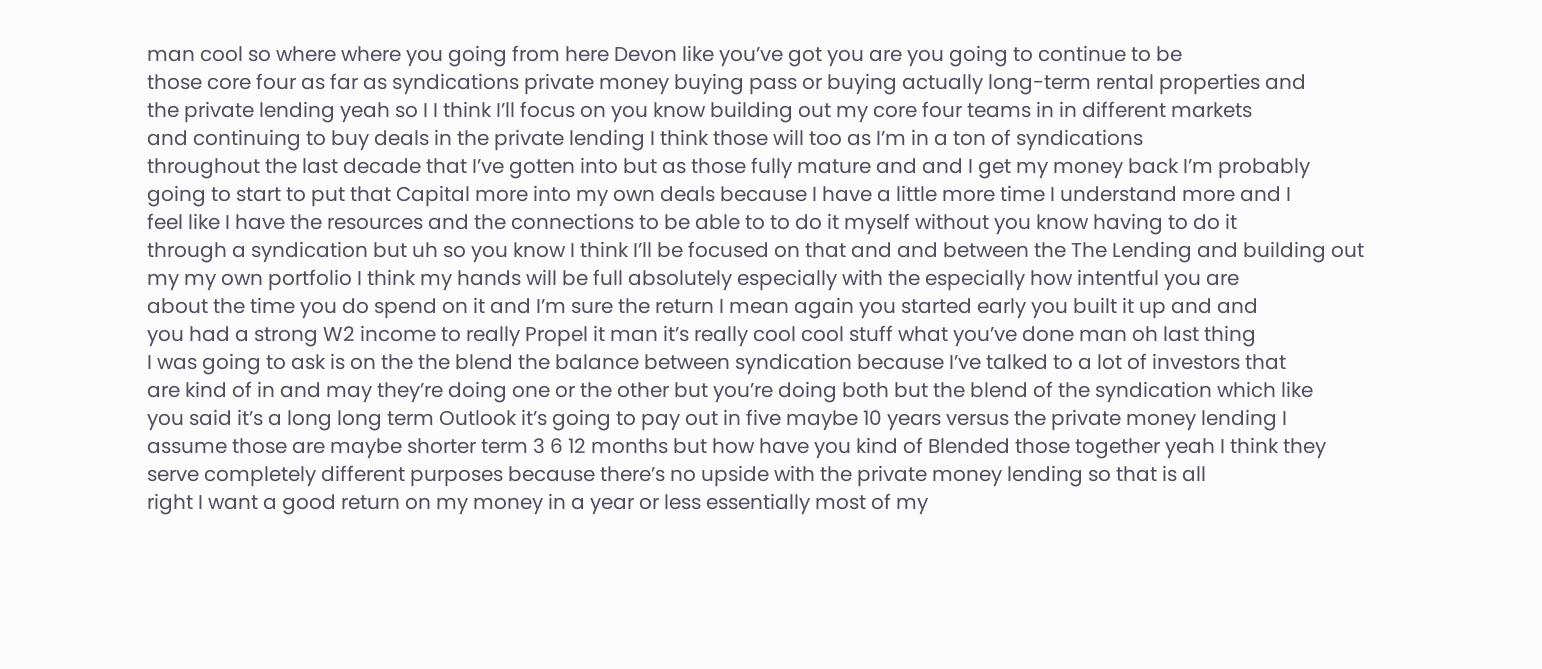man cool so where where you going from here Devon like you’ve got you are you going to continue to be
those core four as far as syndications private money buying pass or buying actually long-term rental properties and
the private lending yeah so I I think I’ll focus on you know building out my core four teams in in different markets
and continuing to buy deals in the private lending I think those will too as I’m in a ton of syndications
throughout the last decade that I’ve gotten into but as those fully mature and and I get my money back I’m probably
going to start to put that Capital more into my own deals because I have a little more time I understand more and I
feel like I have the resources and the connections to be able to to do it myself without you know having to do it
through a syndication but uh so you know I think I’ll be focused on that and and between the The Lending and building out
my my own portfolio I think my hands will be full absolutely especially with the especially how intentful you are
about the time you do spend on it and I’m sure the return I mean again you started early you built it up and and
you had a strong W2 income to really Propel it man it’s really cool cool stuff what you’ve done man oh last thing
I was going to ask is on the the blend the balance between syndication because I’ve talked to a lot of investors that
are kind of in and may they’re doing one or the other but you’re doing both but the blend of the syndication which like
you said it’s a long long term Outlook it’s going to pay out in five maybe 10 years versus the private money lending I
assume those are maybe shorter term 3 6 12 months but how have you kind of Blended those together yeah I think they
serve completely different purposes because there’s no upside with the private money lending so that is all
right I want a good return on my money in a year or less essentially most of my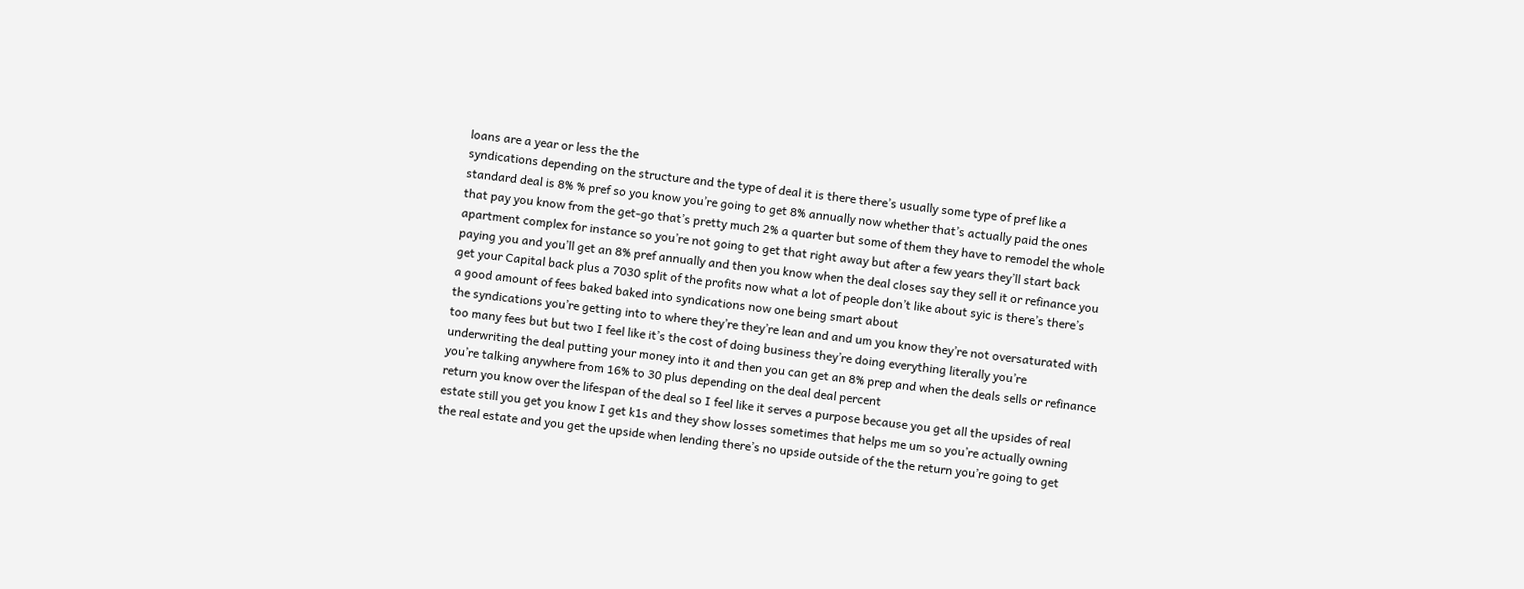loans are a year or less the the
syndications depending on the structure and the type of deal it is there there’s usually some type of pref like a
standard deal is 8% % pref so you know you’re going to get 8% annually now whether that’s actually paid the ones
that pay you know from the get-go that’s pretty much 2% a quarter but some of them they have to remodel the whole
apartment complex for instance so you’re not going to get that right away but after a few years they’ll start back
paying you and you’ll get an 8% pref annually and then you know when the deal closes say they sell it or refinance you
get your Capital back plus a 7030 split of the profits now what a lot of people don’t like about syic is there’s there’s
a good amount of fees baked baked into syndications now one being smart about
the syndications you’re getting into to where they’re they’re lean and and um you know they’re not oversaturated with
too many fees but but two I feel like it’s the cost of doing business they’re doing everything literally you’re
underwriting the deal putting your money into it and then you can get an 8% prep and when the deals sells or refinance
you’re talking anywhere from 16% to 30 plus depending on the deal deal percent
return you know over the lifespan of the deal so I feel like it serves a purpose because you get all the upsides of real
estate still you get you know I get k1s and they show losses sometimes that helps me um so you’re actually owning
the real estate and you get the upside when lending there’s no upside outside of the the return you’re going to get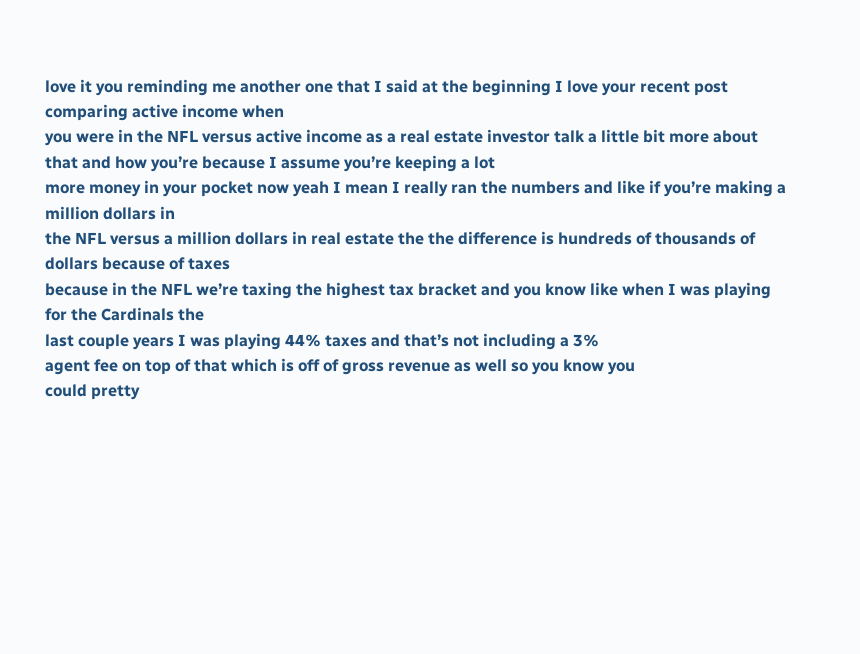love it you reminding me another one that I said at the beginning I love your recent post comparing active income when
you were in the NFL versus active income as a real estate investor talk a little bit more about that and how you’re because I assume you’re keeping a lot
more money in your pocket now yeah I mean I really ran the numbers and like if you’re making a million dollars in
the NFL versus a million dollars in real estate the the difference is hundreds of thousands of dollars because of taxes
because in the NFL we’re taxing the highest tax bracket and you know like when I was playing for the Cardinals the
last couple years I was playing 44% taxes and that’s not including a 3%
agent fee on top of that which is off of gross revenue as well so you know you
could pretty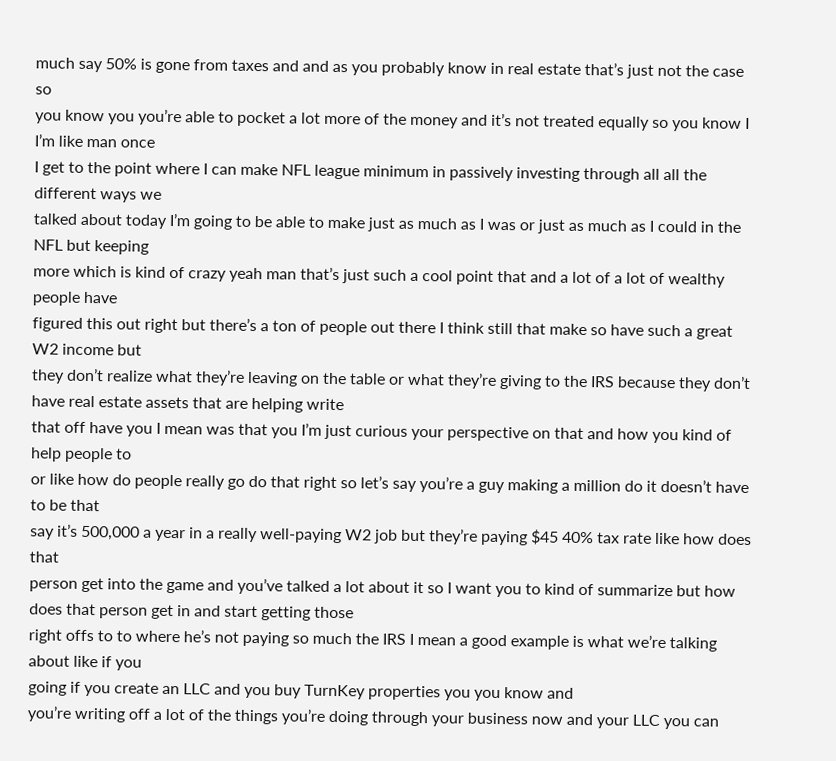much say 50% is gone from taxes and and as you probably know in real estate that’s just not the case so
you know you you’re able to pocket a lot more of the money and it’s not treated equally so you know I I’m like man once
I get to the point where I can make NFL league minimum in passively investing through all all the different ways we
talked about today I’m going to be able to make just as much as I was or just as much as I could in the NFL but keeping
more which is kind of crazy yeah man that’s just such a cool point that and a lot of a lot of wealthy people have
figured this out right but there’s a ton of people out there I think still that make so have such a great W2 income but
they don’t realize what they’re leaving on the table or what they’re giving to the IRS because they don’t have real estate assets that are helping write
that off have you I mean was that you I’m just curious your perspective on that and how you kind of help people to
or like how do people really go do that right so let’s say you’re a guy making a million do it doesn’t have to be that
say it’s 500,000 a year in a really well-paying W2 job but they’re paying $45 40% tax rate like how does that
person get into the game and you’ve talked a lot about it so I want you to kind of summarize but how does that person get in and start getting those
right offs to to where he’s not paying so much the IRS I mean a good example is what we’re talking about like if you
going if you create an LLC and you buy TurnKey properties you you know and
you’re writing off a lot of the things you’re doing through your business now and your LLC you can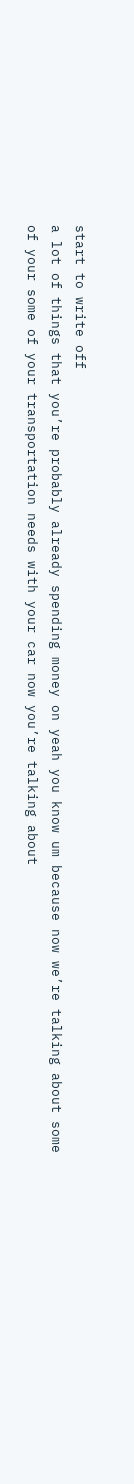start to write off
a lot of things that you’re probably already spending money on yeah you know um because now we’re talking about some
of your some of your transportation needs with your car now you’re talking about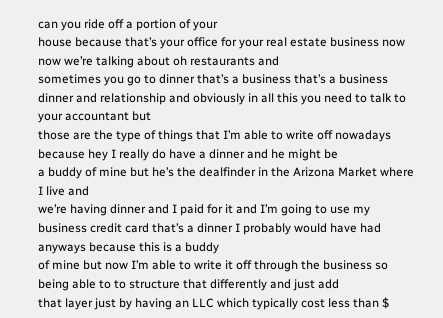can you ride off a portion of your
house because that’s your office for your real estate business now now we’re talking about oh restaurants and
sometimes you go to dinner that’s a business that’s a business dinner and relationship and obviously in all this you need to talk to your accountant but
those are the type of things that I’m able to write off nowadays because hey I really do have a dinner and he might be
a buddy of mine but he’s the dealfinder in the Arizona Market where I live and
we’re having dinner and I paid for it and I’m going to use my business credit card that’s a dinner I probably would have had anyways because this is a buddy
of mine but now I’m able to write it off through the business so being able to to structure that differently and just add
that layer just by having an LLC which typically cost less than $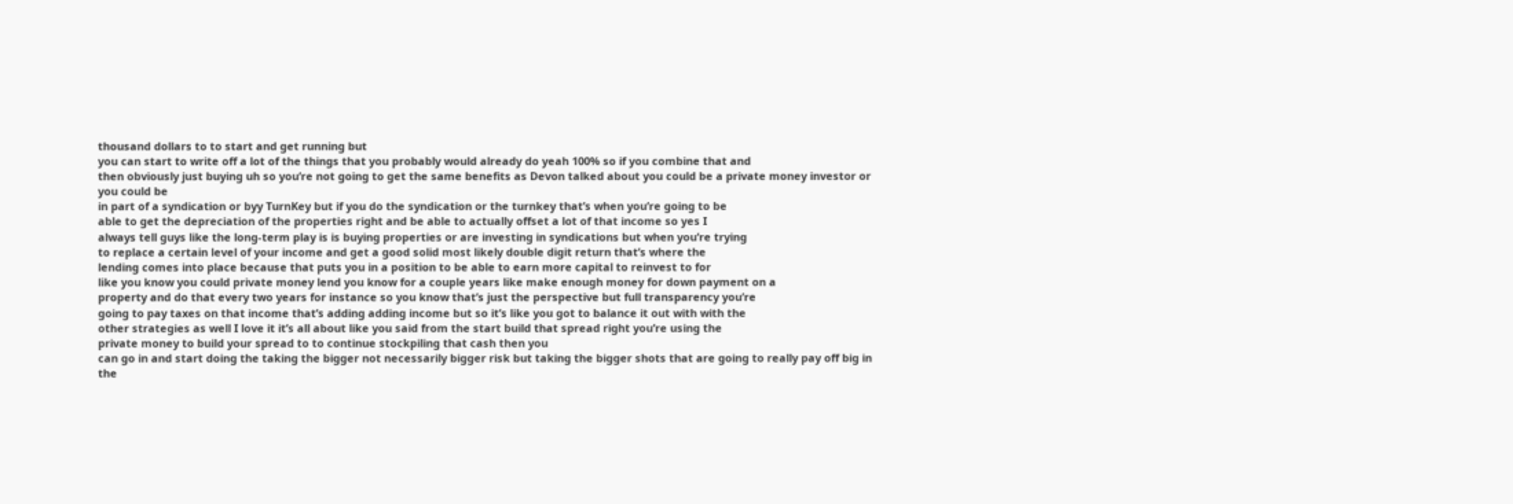thousand dollars to to start and get running but
you can start to write off a lot of the things that you probably would already do yeah 100% so if you combine that and
then obviously just buying uh so you’re not going to get the same benefits as Devon talked about you could be a private money investor or you could be
in part of a syndication or byy TurnKey but if you do the syndication or the turnkey that’s when you’re going to be
able to get the depreciation of the properties right and be able to actually offset a lot of that income so yes I
always tell guys like the long-term play is is buying properties or are investing in syndications but when you’re trying
to replace a certain level of your income and get a good solid most likely double digit return that’s where the
lending comes into place because that puts you in a position to be able to earn more capital to reinvest to for
like you know you could private money lend you know for a couple years like make enough money for down payment on a
property and do that every two years for instance so you know that’s just the perspective but full transparency you’re
going to pay taxes on that income that’s adding adding income but so it’s like you got to balance it out with with the
other strategies as well I love it it’s all about like you said from the start build that spread right you’re using the
private money to build your spread to to continue stockpiling that cash then you
can go in and start doing the taking the bigger not necessarily bigger risk but taking the bigger shots that are going to really pay off big in the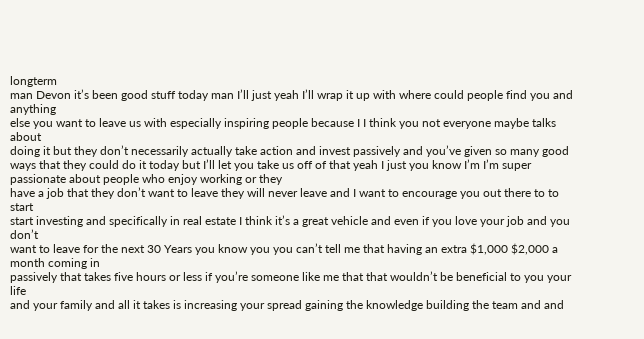longterm
man Devon it’s been good stuff today man I’ll just yeah I’ll wrap it up with where could people find you and anything
else you want to leave us with especially inspiring people because I I think you not everyone maybe talks about
doing it but they don’t necessarily actually take action and invest passively and you’ve given so many good
ways that they could do it today but I’ll let you take us off of that yeah I just you know I’m I’m super passionate about people who enjoy working or they
have a job that they don’t want to leave they will never leave and I want to encourage you out there to to start
start investing and specifically in real estate I think it’s a great vehicle and even if you love your job and you don’t
want to leave for the next 30 Years you know you you can’t tell me that having an extra $1,000 $2,000 a month coming in
passively that takes five hours or less if you’re someone like me that that wouldn’t be beneficial to you your life
and your family and all it takes is increasing your spread gaining the knowledge building the team and and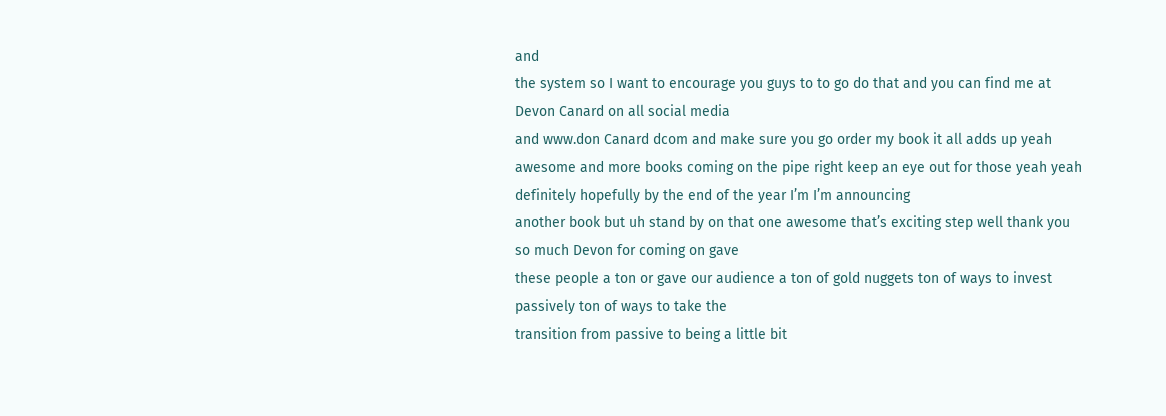and
the system so I want to encourage you guys to to go do that and you can find me at Devon Canard on all social media
and www.don Canard dcom and make sure you go order my book it all adds up yeah
awesome and more books coming on the pipe right keep an eye out for those yeah yeah definitely hopefully by the end of the year I’m I’m announcing
another book but uh stand by on that one awesome that’s exciting step well thank you so much Devon for coming on gave
these people a ton or gave our audience a ton of gold nuggets ton of ways to invest passively ton of ways to take the
transition from passive to being a little bit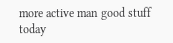more active man good stuff today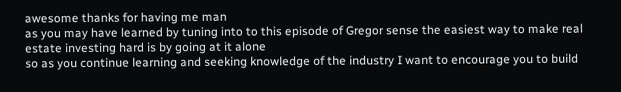awesome thanks for having me man
as you may have learned by tuning into to this episode of Gregor sense the easiest way to make real estate investing hard is by going at it alone
so as you continue learning and seeking knowledge of the industry I want to encourage you to build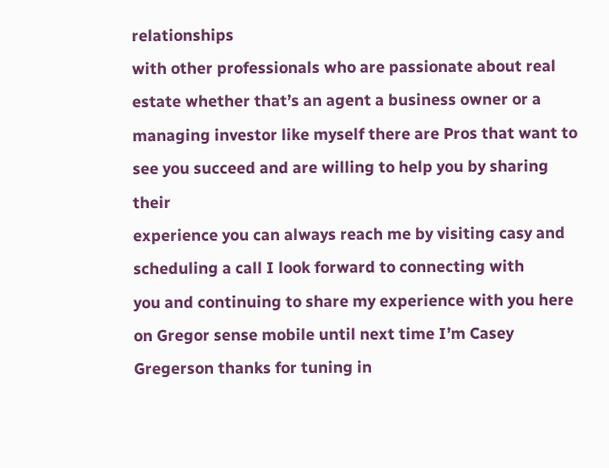relationships
with other professionals who are passionate about real estate whether that’s an agent a business owner or a
managing investor like myself there are Pros that want to see you succeed and are willing to help you by sharing their
experience you can always reach me by visiting casy and scheduling a call I look forward to connecting with
you and continuing to share my experience with you here on Gregor sense mobile until next time I’m Casey Gregerson thanks for tuning in